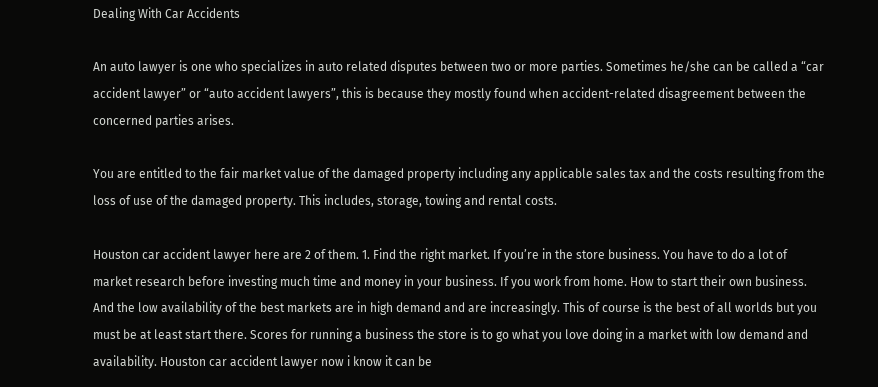Dealing With Car Accidents

An auto lawyer is one who specializes in auto related disputes between two or more parties. Sometimes he/she can be called a “car accident lawyer” or “auto accident lawyers”, this is because they mostly found when accident-related disagreement between the concerned parties arises.

You are entitled to the fair market value of the damaged property including any applicable sales tax and the costs resulting from the loss of use of the damaged property. This includes, storage, towing and rental costs.

Houston car accident lawyer here are 2 of them. 1. Find the right market. If you’re in the store business. You have to do a lot of market research before investing much time and money in your business. If you work from home. How to start their own business. And the low availability of the best markets are in high demand and are increasingly. This of course is the best of all worlds but you must be at least start there. Scores for running a business the store is to go what you love doing in a market with low demand and availability. Houston car accident lawyer now i know it can be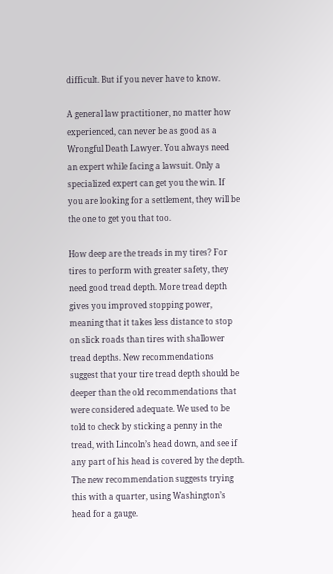difficult. But if you never have to know.

A general law practitioner, no matter how experienced, can never be as good as a Wrongful Death Lawyer. You always need an expert while facing a lawsuit. Only a specialized expert can get you the win. If you are looking for a settlement, they will be the one to get you that too.

How deep are the treads in my tires? For tires to perform with greater safety, they need good tread depth. More tread depth gives you improved stopping power, meaning that it takes less distance to stop on slick roads than tires with shallower tread depths. New recommendations suggest that your tire tread depth should be deeper than the old recommendations that were considered adequate. We used to be told to check by sticking a penny in the tread, with Lincoln’s head down, and see if any part of his head is covered by the depth. The new recommendation suggests trying this with a quarter, using Washington’s head for a gauge.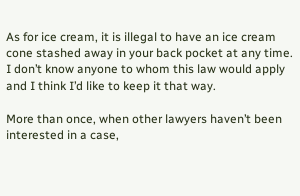As for ice cream, it is illegal to have an ice cream cone stashed away in your back pocket at any time. I don’t know anyone to whom this law would apply and I think I’d like to keep it that way.

More than once, when other lawyers haven’t been interested in a case,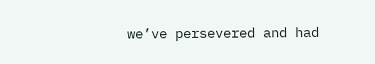we’ve persevered and had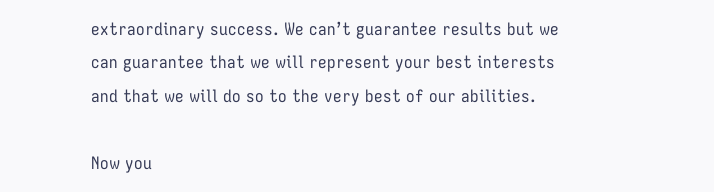extraordinary success. We can’t guarantee results but we can guarantee that we will represent your best interests and that we will do so to the very best of our abilities.

Now you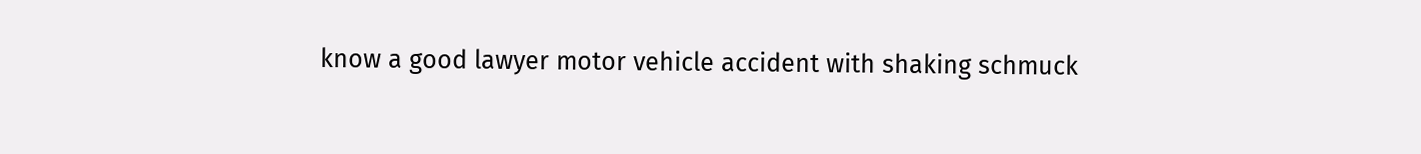know a good lawyer motor vehicle accident with shaking schmuck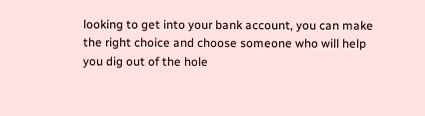looking to get into your bank account, you can make the right choice and choose someone who will help you dig out of the hole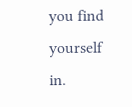you find yourself in.